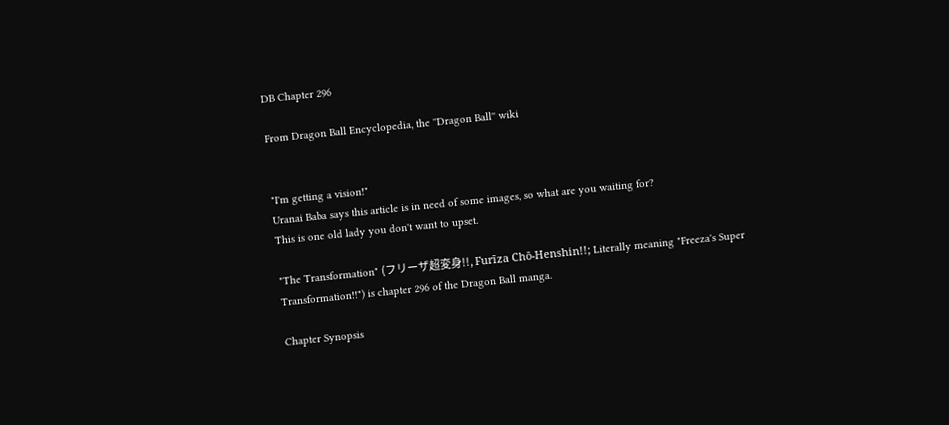DB Chapter 296

From Dragon Ball Encyclopedia, the ''Dragon Ball'' wiki


"I'm getting a vision!"
Uranai Baba says this article is in need of some images, so what are you waiting for?
This is one old lady you don't want to upset.

"The Transformation" (フリーザ超変身!!, Furīza Chō-Henshin!!; Literally meaning "Freeza's Super Transformation!!") is chapter 296 of the Dragon Ball manga.

Chapter Synopsis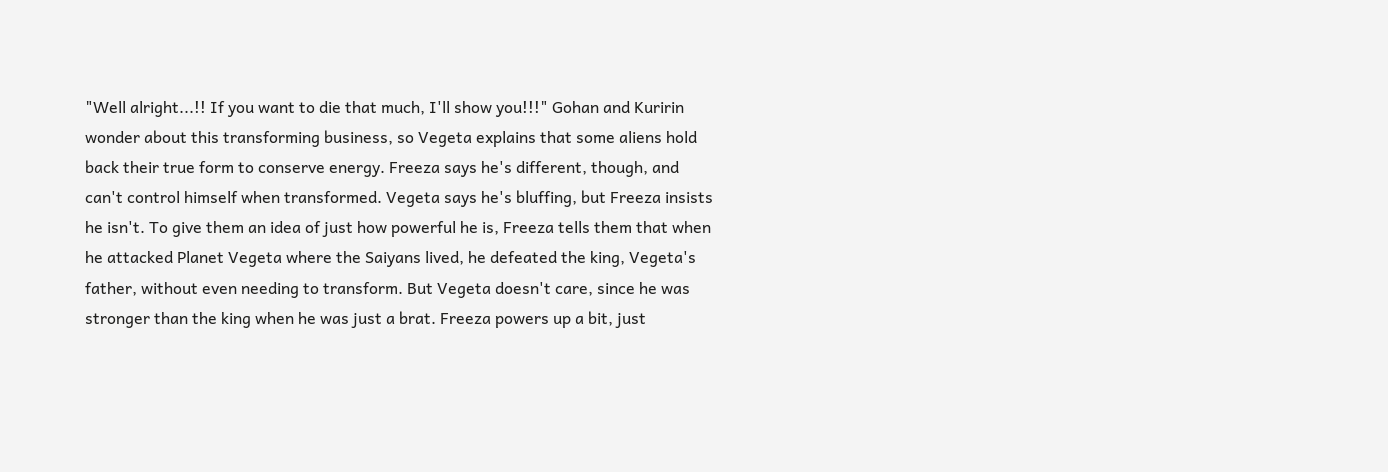"Well alright...!! If you want to die that much, I'll show you!!!" Gohan and Kuririn wonder about this transforming business, so Vegeta explains that some aliens hold back their true form to conserve energy. Freeza says he's different, though, and can't control himself when transformed. Vegeta says he's bluffing, but Freeza insists he isn't. To give them an idea of just how powerful he is, Freeza tells them that when he attacked Planet Vegeta where the Saiyans lived, he defeated the king, Vegeta's father, without even needing to transform. But Vegeta doesn't care, since he was stronger than the king when he was just a brat. Freeza powers up a bit, just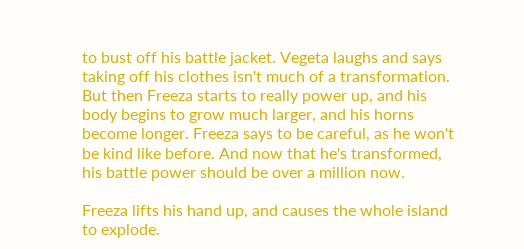to bust off his battle jacket. Vegeta laughs and says taking off his clothes isn't much of a transformation. But then Freeza starts to really power up, and his body begins to grow much larger, and his horns become longer. Freeza says to be careful, as he won't be kind like before. And now that he's transformed, his battle power should be over a million now.

Freeza lifts his hand up, and causes the whole island to explode.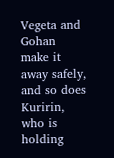Vegeta and Gohan make it away safely, and so does Kuririn, who is holding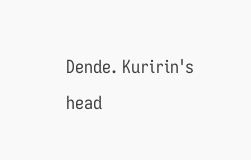Dende. Kuririn's head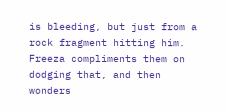is bleeding, but just from a rock fragment hitting him. Freeza compliments them on dodging that, and then wonders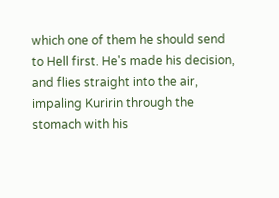which one of them he should send to Hell first. He's made his decision, and flies straight into the air, impaling Kuririn through the stomach with his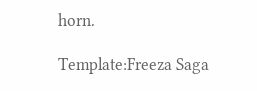horn.

Template:Freeza Saga